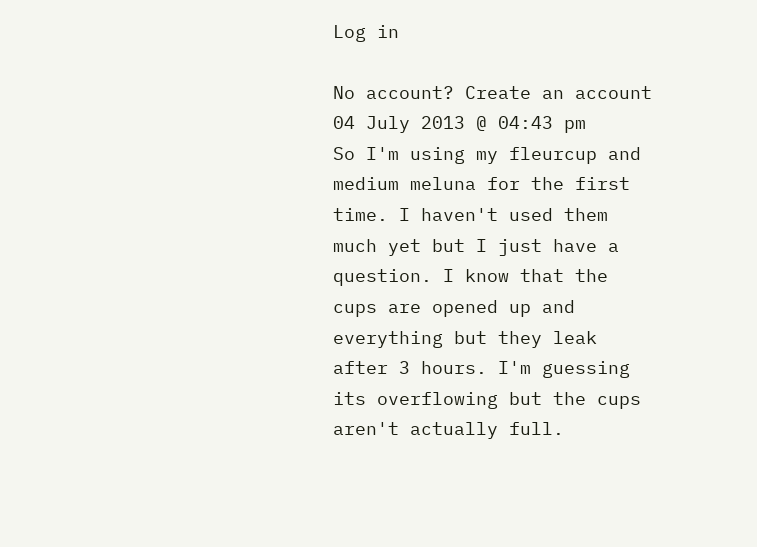Log in

No account? Create an account
04 July 2013 @ 04:43 pm
So I'm using my fleurcup and medium meluna for the first time. I haven't used them much yet but I just have a question. I know that the cups are opened up and everything but they leak after 3 hours. I'm guessing its overflowing but the cups aren't actually full.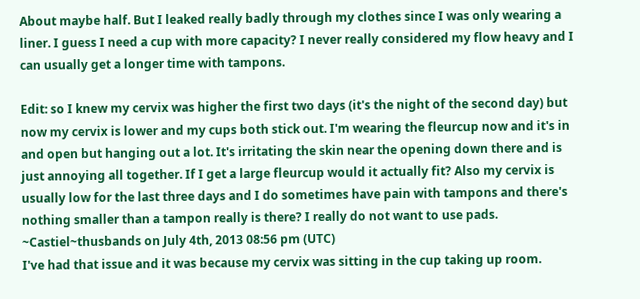About maybe half. But I leaked really badly through my clothes since I was only wearing a liner. I guess I need a cup with more capacity? I never really considered my flow heavy and I can usually get a longer time with tampons.

Edit: so I knew my cervix was higher the first two days (it's the night of the second day) but now my cervix is lower and my cups both stick out. I'm wearing the fleurcup now and it's in and open but hanging out a lot. It's irritating the skin near the opening down there and is just annoying all together. If I get a large fleurcup would it actually fit? Also my cervix is usually low for the last three days and I do sometimes have pain with tampons and there's nothing smaller than a tampon really is there? I really do not want to use pads.
~Castiel~thusbands on July 4th, 2013 08:56 pm (UTC)
I've had that issue and it was because my cervix was sitting in the cup taking up room.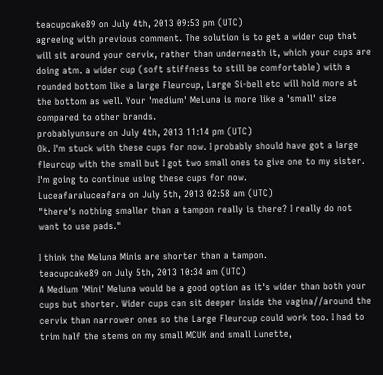teacupcake89 on July 4th, 2013 09:53 pm (UTC)
agreeing with previous comment. The solution is to get a wider cup that will sit around your cervix, rather than underneath it, which your cups are doing atm. a wider cup (soft stiffness to still be comfortable) with a rounded bottom like a large Fleurcup, Large Si-bell etc will hold more at the bottom as well. Your 'medium' MeLuna is more like a 'small' size compared to other brands.
probablyunsure on July 4th, 2013 11:14 pm (UTC)
Ok. I'm stuck with these cups for now. I probably should have got a large fleurcup with the small but I got two small ones to give one to my sister. I'm going to continue using these cups for now.
Luceafaraluceafara on July 5th, 2013 02:58 am (UTC)
"there's nothing smaller than a tampon really is there? I really do not want to use pads."

I think the Meluna Minis are shorter than a tampon.
teacupcake89 on July 5th, 2013 10:34 am (UTC)
A Medium 'Mini' Meluna would be a good option as it's wider than both your cups but shorter. Wider cups can sit deeper inside the vagina//around the cervix than narrower ones so the Large Fleurcup could work too. I had to trim half the stems on my small MCUK and small Lunette,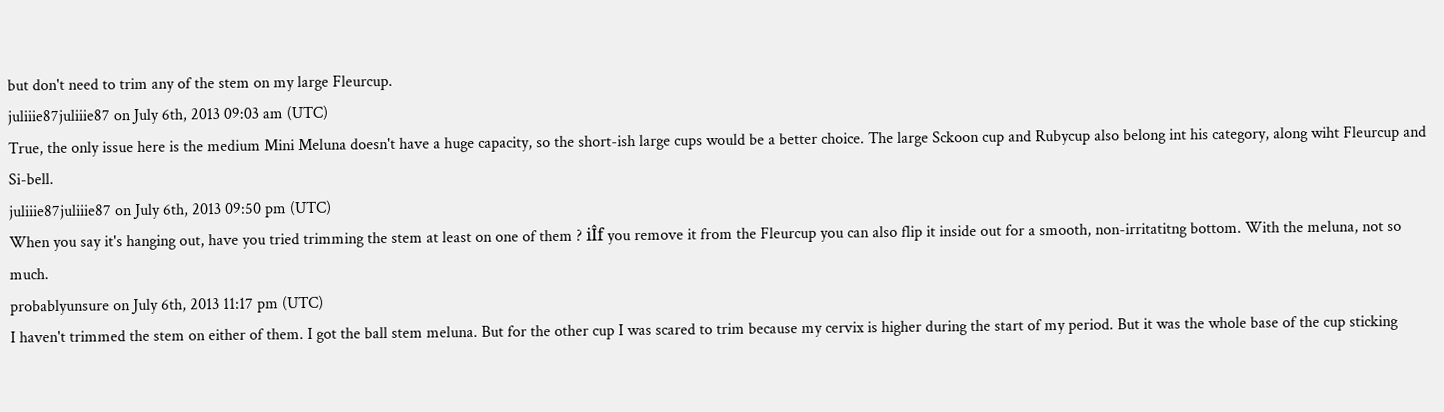but don't need to trim any of the stem on my large Fleurcup.
juliiie87juliiie87 on July 6th, 2013 09:03 am (UTC)
True, the only issue here is the medium Mini Meluna doesn't have a huge capacity, so the short-ish large cups would be a better choice. The large Sckoon cup and Rubycup also belong int his category, along wiht Fleurcup and Si-bell.
juliiie87juliiie87 on July 6th, 2013 09:50 pm (UTC)
When you say it's hanging out, have you tried trimming the stem at least on one of them ? iÎf you remove it from the Fleurcup you can also flip it inside out for a smooth, non-irritatitng bottom. With the meluna, not so much.
probablyunsure on July 6th, 2013 11:17 pm (UTC)
I haven't trimmed the stem on either of them. I got the ball stem meluna. But for the other cup I was scared to trim because my cervix is higher during the start of my period. But it was the whole base of the cup sticking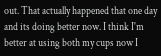out. That actually happened that one day and its doing better now. I think I'm better at using both my cups now I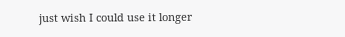just wish I could use it longer